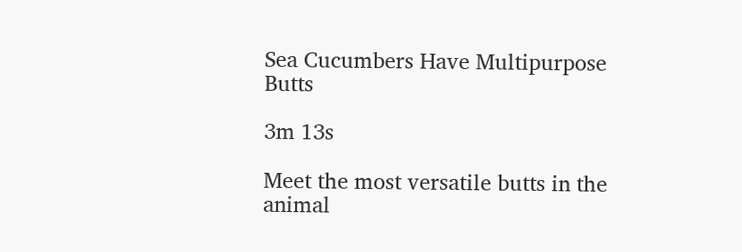Sea Cucumbers Have Multipurpose Butts

3m 13s

Meet the most versatile butts in the animal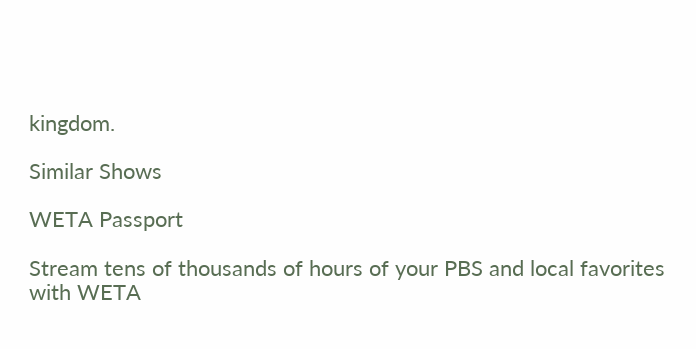kingdom.

Similar Shows

WETA Passport

Stream tens of thousands of hours of your PBS and local favorites with WETA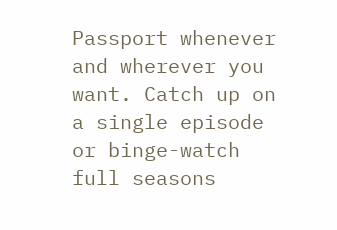Passport whenever and wherever you want. Catch up on a single episode or binge-watch full seasons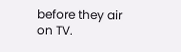before they air on TV.